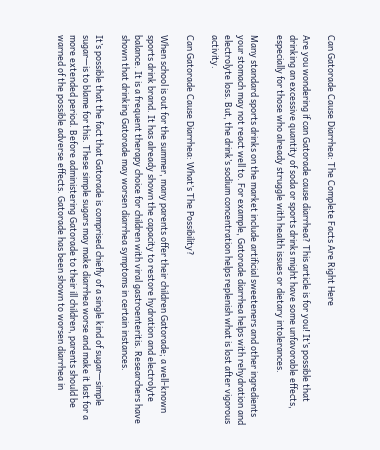Can Gatorade Cause Diarrhea: The Complete Facts Are Right Here

Are you wondering if can Gatorade cause diarrhea? This article is for you! It’s possible that drinking an excessive quantity of soda or sports drinks might have some unfavorable effects, especially for those who already struggle with health issues or dietary intolerances.

Many standard sports drinks on the market include artificial sweeteners and other ingredients your stomach may not react well to. For example, Gatorade diarrhea helps with rehydration and electrolyte loss. But, the drink’s sodium concentration helps replenish what is lost after vigorous activity.

Can Gatorade Cause Diarrhea: What’s The Possibility?

When school is out for the summer, many parents offer their children Gatorade; a well-known sports drink brand. It has already shown the capacity to restore hydration and electrolyte balance. It is a frequent therapy choice for children with viral gastroenteritis. Researchers have shown that drinking Gatorade may worsen diarrhea symptoms in certain instances.

It’s possible that the fact that Gatorade is comprised chiefly of a single kind of sugar—simple sugar—is to blame for this. These simple sugars may make diarrhea worse and make it last for a more extended period. Before administering Gatorade to their ill children, parents should be warned of the possible adverse effects. Gatorade has been shown to worsen diarrhea in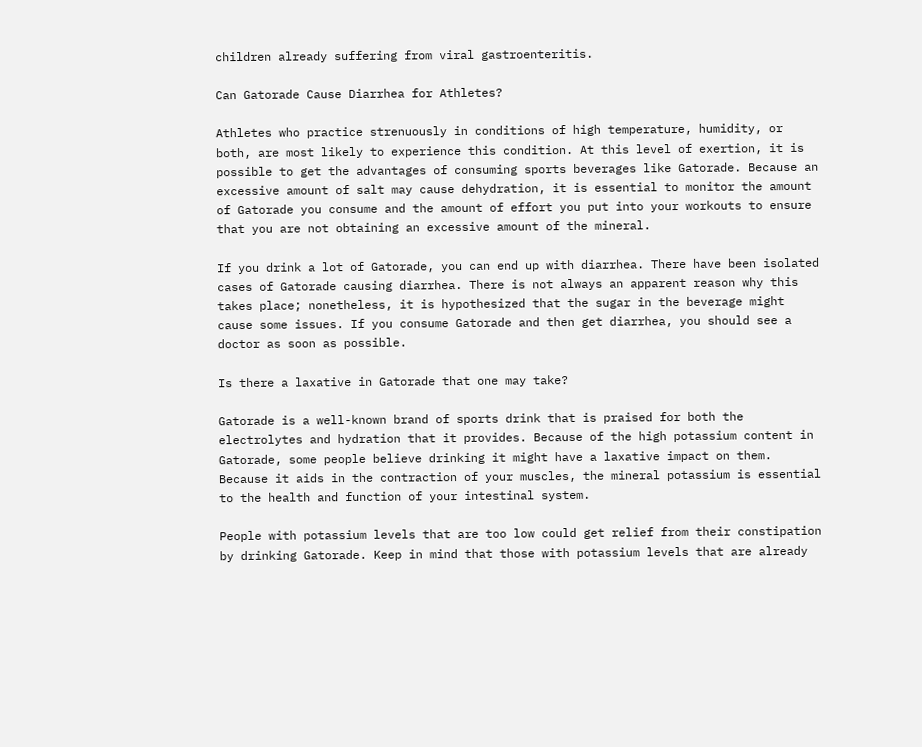children already suffering from viral gastroenteritis.

Can Gatorade Cause Diarrhea for Athletes?

Athletes who practice strenuously in conditions of high temperature, humidity, or both, are most likely to experience this condition. At this level of exertion, it is possible to get the advantages of consuming sports beverages like Gatorade. Because an excessive amount of salt may cause dehydration, it is essential to monitor the amount of Gatorade you consume and the amount of effort you put into your workouts to ensure that you are not obtaining an excessive amount of the mineral.

If you drink a lot of Gatorade, you can end up with diarrhea. There have been isolated cases of Gatorade causing diarrhea. There is not always an apparent reason why this takes place; nonetheless, it is hypothesized that the sugar in the beverage might cause some issues. If you consume Gatorade and then get diarrhea, you should see a doctor as soon as possible.

Is there a laxative in Gatorade that one may take?

Gatorade is a well-known brand of sports drink that is praised for both the electrolytes and hydration that it provides. Because of the high potassium content in Gatorade, some people believe drinking it might have a laxative impact on them. Because it aids in the contraction of your muscles, the mineral potassium is essential to the health and function of your intestinal system.

People with potassium levels that are too low could get relief from their constipation by drinking Gatorade. Keep in mind that those with potassium levels that are already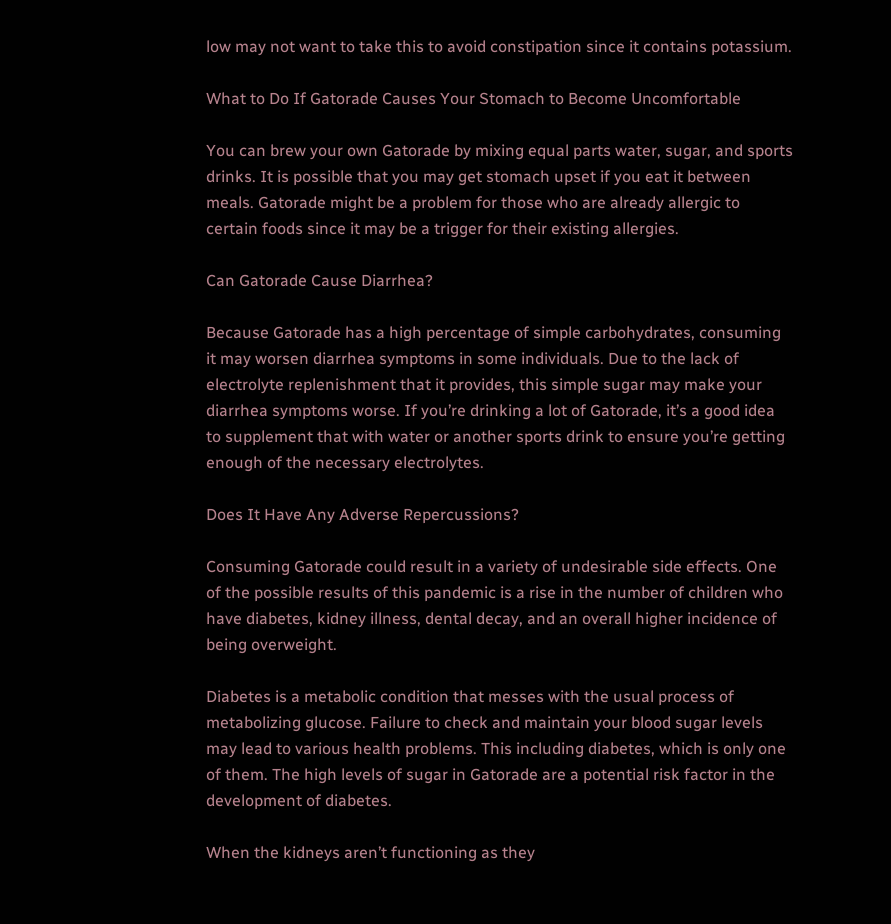low may not want to take this to avoid constipation since it contains potassium.

What to Do If Gatorade Causes Your Stomach to Become Uncomfortable

You can brew your own Gatorade by mixing equal parts water, sugar, and sports drinks. It is possible that you may get stomach upset if you eat it between meals. Gatorade might be a problem for those who are already allergic to certain foods since it may be a trigger for their existing allergies.

Can Gatorade Cause Diarrhea?

Because Gatorade has a high percentage of simple carbohydrates, consuming it may worsen diarrhea symptoms in some individuals. Due to the lack of electrolyte replenishment that it provides, this simple sugar may make your diarrhea symptoms worse. If you’re drinking a lot of Gatorade, it’s a good idea to supplement that with water or another sports drink to ensure you’re getting enough of the necessary electrolytes.

Does It Have Any Adverse Repercussions?

Consuming Gatorade could result in a variety of undesirable side effects. One of the possible results of this pandemic is a rise in the number of children who have diabetes, kidney illness, dental decay, and an overall higher incidence of being overweight.

Diabetes is a metabolic condition that messes with the usual process of metabolizing glucose. Failure to check and maintain your blood sugar levels may lead to various health problems. This including diabetes, which is only one of them. The high levels of sugar in Gatorade are a potential risk factor in the development of diabetes.

When the kidneys aren’t functioning as they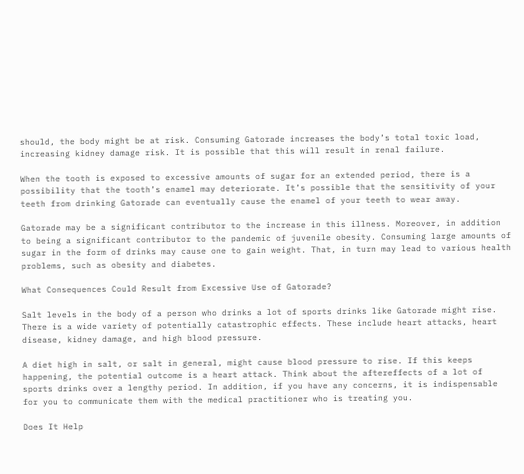should, the body might be at risk. Consuming Gatorade increases the body’s total toxic load, increasing kidney damage risk. It is possible that this will result in renal failure.

When the tooth is exposed to excessive amounts of sugar for an extended period, there is a possibility that the tooth’s enamel may deteriorate. It’s possible that the sensitivity of your teeth from drinking Gatorade can eventually cause the enamel of your teeth to wear away.

Gatorade may be a significant contributor to the increase in this illness. Moreover, in addition to being a significant contributor to the pandemic of juvenile obesity. Consuming large amounts of sugar in the form of drinks may cause one to gain weight. That, in turn may lead to various health problems, such as obesity and diabetes.

What Consequences Could Result from Excessive Use of Gatorade?

Salt levels in the body of a person who drinks a lot of sports drinks like Gatorade might rise. There is a wide variety of potentially catastrophic effects. These include heart attacks, heart disease, kidney damage, and high blood pressure.

A diet high in salt, or salt in general, might cause blood pressure to rise. If this keeps happening, the potential outcome is a heart attack. Think about the aftereffects of a lot of sports drinks over a lengthy period. In addition, if you have any concerns, it is indispensable for you to communicate them with the medical practitioner who is treating you.

Does It Help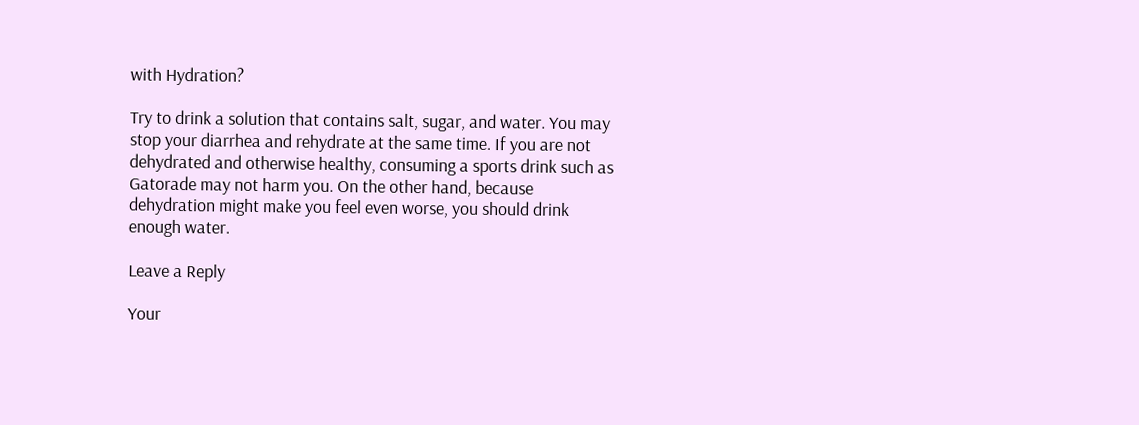with Hydration?

Try to drink a solution that contains salt, sugar, and water. You may stop your diarrhea and rehydrate at the same time. If you are not dehydrated and otherwise healthy, consuming a sports drink such as Gatorade may not harm you. On the other hand, because dehydration might make you feel even worse, you should drink enough water.

Leave a Reply

Your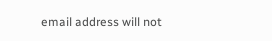email address will not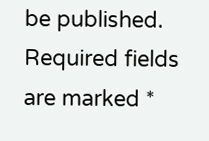be published. Required fields are marked *